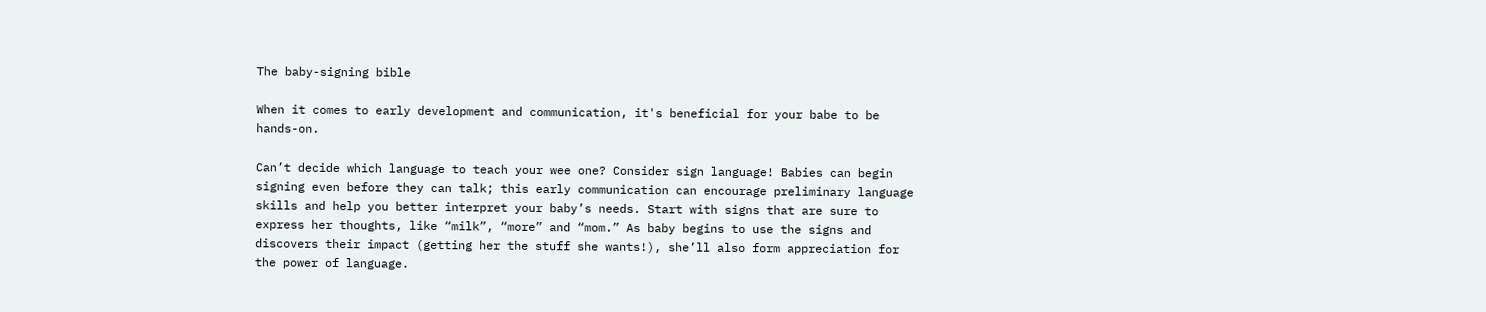The baby-signing bible

When it comes to early development and communication, it's beneficial for your babe to be hands-on.

Can’t decide which language to teach your wee one? Consider sign language! Babies can begin signing even before they can talk; this early communication can encourage preliminary language skills and help you better interpret your baby’s needs. Start with signs that are sure to express her thoughts, like “milk”, “more” and “mom.” As baby begins to use the signs and discovers their impact (getting her the stuff she wants!), she’ll also form appreciation for the power of language.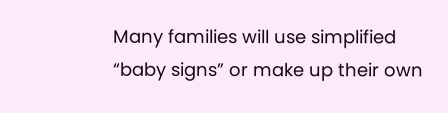Many families will use simplified “baby signs” or make up their own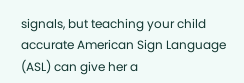signals, but teaching your child accurate American Sign Language (ASL) can give her a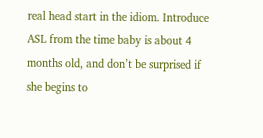real head start in the idiom. Introduce ASL from the time baby is about 4 months old, and don’t be surprised if she begins to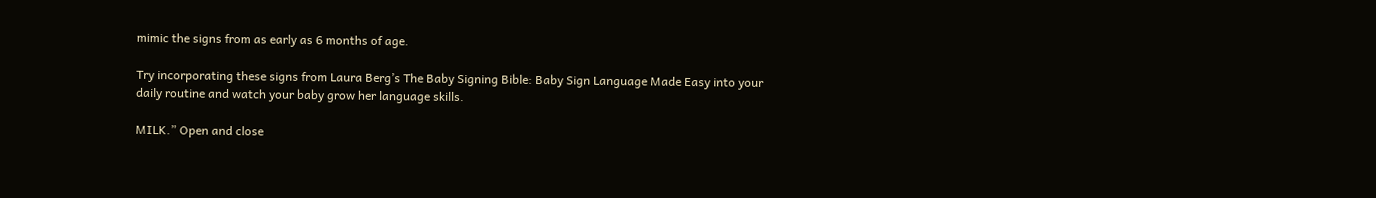mimic the signs from as early as 6 months of age.

Try incorporating these signs from Laura Berg’s The Baby Signing Bible: Baby Sign Language Made Easy into your daily routine and watch your baby grow her language skills.

MILK.” Open and close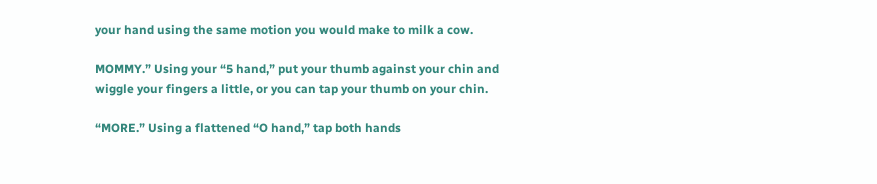your hand using the same motion you would make to milk a cow.

MOMMY.” Using your “5 hand,” put your thumb against your chin and wiggle your fingers a little, or you can tap your thumb on your chin.

“MORE.” Using a flattened “O hand,” tap both hands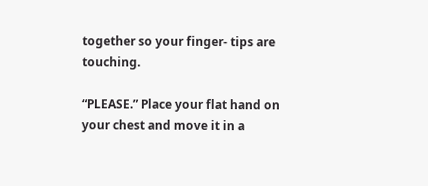together so your finger- tips are touching.

“PLEASE.” Place your flat hand on your chest and move it in a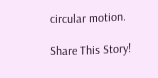circular motion.

Share This Story!